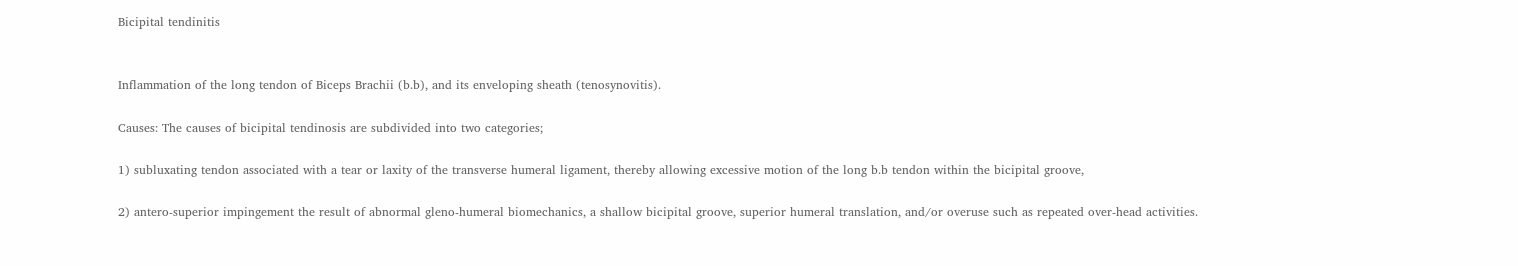Bicipital tendinitis


Inflammation of the long tendon of Biceps Brachii (b.b), and its enveloping sheath (tenosynovitis).

Causes: The causes of bicipital tendinosis are subdivided into two categories;

1) subluxating tendon associated with a tear or laxity of the transverse humeral ligament, thereby allowing excessive motion of the long b.b tendon within the bicipital groove,

2) antero-superior impingement the result of abnormal gleno-humeral biomechanics, a shallow bicipital groove, superior humeral translation, and/or overuse such as repeated over-head activities.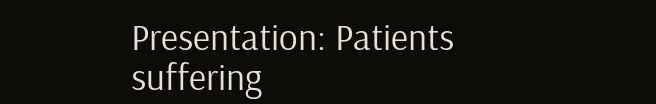Presentation: Patients suffering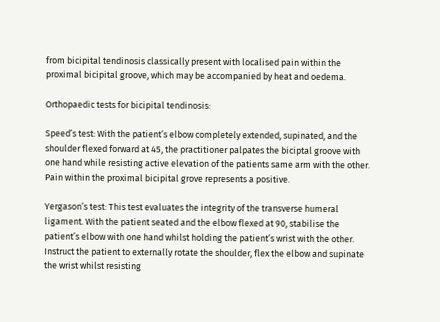from bicipital tendinosis classically present with localised pain within the proximal bicipital groove, which may be accompanied by heat and oedema.

Orthopaedic tests for bicipital tendinosis:

Speed’s test: With the patient’s elbow completely extended, supinated, and the shoulder flexed forward at 45, the practitioner palpates the biciptal groove with one hand while resisting active elevation of the patients same arm with the other. Pain within the proximal bicipital grove represents a positive.

Yergason’s test: This test evaluates the integrity of the transverse humeral ligament. With the patient seated and the elbow flexed at 90, stabilise the patient’s elbow with one hand whilst holding the patient’s wrist with the other. Instruct the patient to externally rotate the shoulder, flex the elbow and supinate the wrist whilst resisting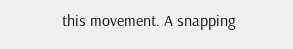this movement. A snapping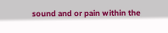sound and or pain within the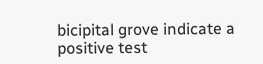bicipital grove indicate a positive test